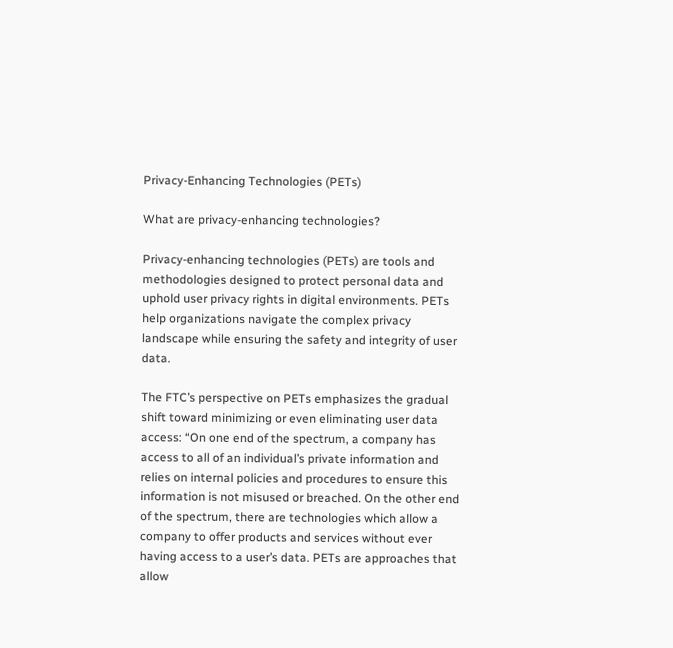Privacy-Enhancing Technologies (PETs)

What are privacy-enhancing technologies?

Privacy-enhancing technologies (PETs) are tools and methodologies designed to protect personal data and uphold user privacy rights in digital environments. PETs help organizations navigate the complex privacy landscape while ensuring the safety and integrity of user data.

The FTC’s perspective on PETs emphasizes the gradual shift toward minimizing or even eliminating user data access: “On one end of the spectrum, a company has access to all of an individual’s private information and relies on internal policies and procedures to ensure this information is not misused or breached. On the other end of the spectrum, there are technologies which allow a company to offer products and services without ever having access to a user’s data. PETs are approaches that allow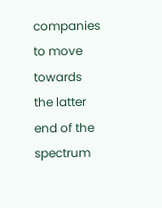companies to move towards the latter end of the spectrum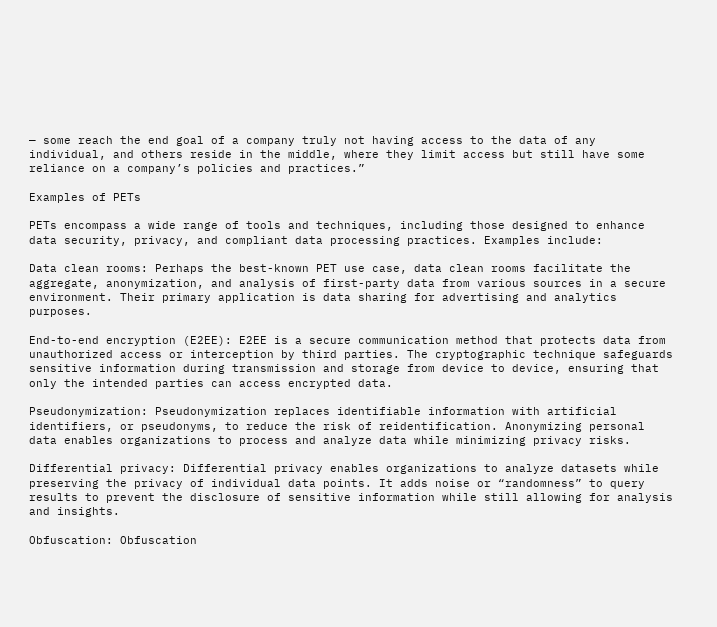— some reach the end goal of a company truly not having access to the data of any individual, and others reside in the middle, where they limit access but still have some reliance on a company’s policies and practices.”

Examples of PETs

PETs encompass a wide range of tools and techniques, including those designed to enhance data security, privacy, and compliant data processing practices. Examples include:

Data clean rooms: Perhaps the best-known PET use case, data clean rooms facilitate the aggregate, anonymization, and analysis of first-party data from various sources in a secure environment. Their primary application is data sharing for advertising and analytics purposes.

End-to-end encryption (E2EE): E2EE is a secure communication method that protects data from unauthorized access or interception by third parties. The cryptographic technique safeguards sensitive information during transmission and storage from device to device, ensuring that only the intended parties can access encrypted data.

Pseudonymization: Pseudonymization replaces identifiable information with artificial identifiers, or pseudonyms, to reduce the risk of reidentification. Anonymizing personal data enables organizations to process and analyze data while minimizing privacy risks.

Differential privacy: Differential privacy enables organizations to analyze datasets while preserving the privacy of individual data points. It adds noise or “randomness” to query results to prevent the disclosure of sensitive information while still allowing for analysis and insights.

Obfuscation: Obfuscation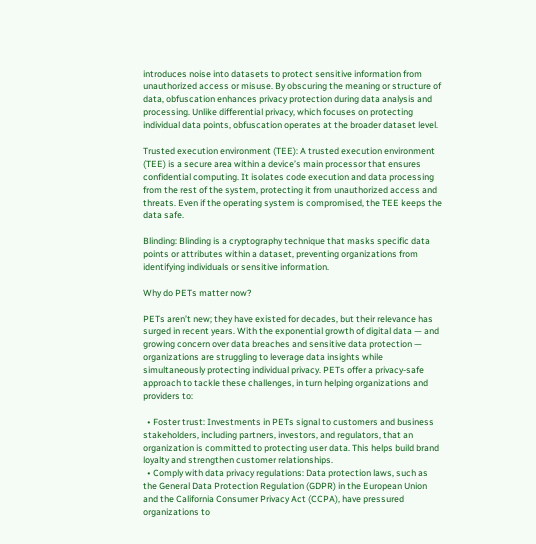introduces noise into datasets to protect sensitive information from unauthorized access or misuse. By obscuring the meaning or structure of data, obfuscation enhances privacy protection during data analysis and processing. Unlike differential privacy, which focuses on protecting individual data points, obfuscation operates at the broader dataset level.

Trusted execution environment (TEE): A trusted execution environment (TEE) is a secure area within a device’s main processor that ensures confidential computing. It isolates code execution and data processing from the rest of the system, protecting it from unauthorized access and threats. Even if the operating system is compromised, the TEE keeps the data safe.

Blinding: Blinding is a cryptography technique that masks specific data points or attributes within a dataset, preventing organizations from identifying individuals or sensitive information.

Why do PETs matter now?

PETs aren’t new; they have existed for decades, but their relevance has surged in recent years. With the exponential growth of digital data — and growing concern over data breaches and sensitive data protection — organizations are struggling to leverage data insights while simultaneously protecting individual privacy. PETs offer a privacy-safe approach to tackle these challenges, in turn helping organizations and providers to:

  • Foster trust: Investments in PETs signal to customers and business stakeholders, including partners, investors, and regulators, that an organization is committed to protecting user data. This helps build brand loyalty and strengthen customer relationships.
  • Comply with data privacy regulations: Data protection laws, such as the General Data Protection Regulation (GDPR) in the European Union and the California Consumer Privacy Act (CCPA), have pressured organizations to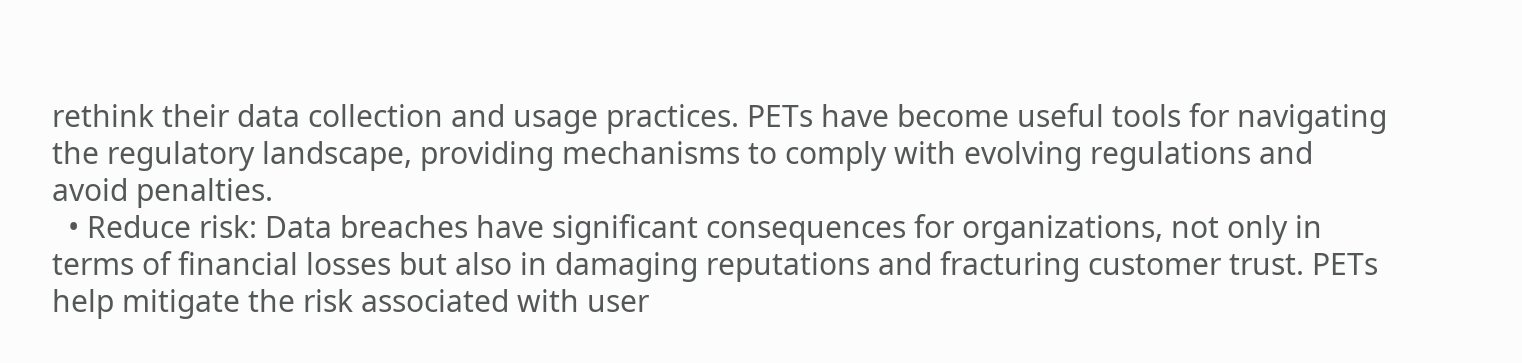rethink their data collection and usage practices. PETs have become useful tools for navigating the regulatory landscape, providing mechanisms to comply with evolving regulations and avoid penalties.
  • Reduce risk: Data breaches have significant consequences for organizations, not only in terms of financial losses but also in damaging reputations and fracturing customer trust. PETs help mitigate the risk associated with user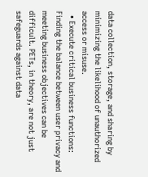data collection, storage, and sharing by minimizing the likelihood of unauthorized access or misuse.
  • Execute critical business functions: Finding the balance between user privacy and meeting business objectives can be difficult. PETs, in theory, are not just safeguards against data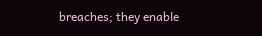breaches; they enable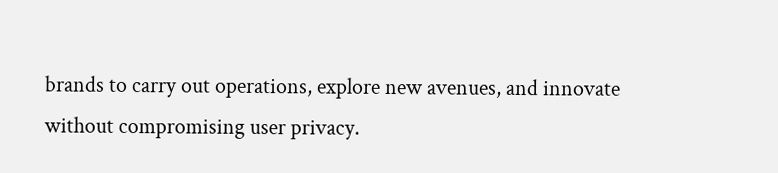brands to carry out operations, explore new avenues, and innovate without compromising user privacy.